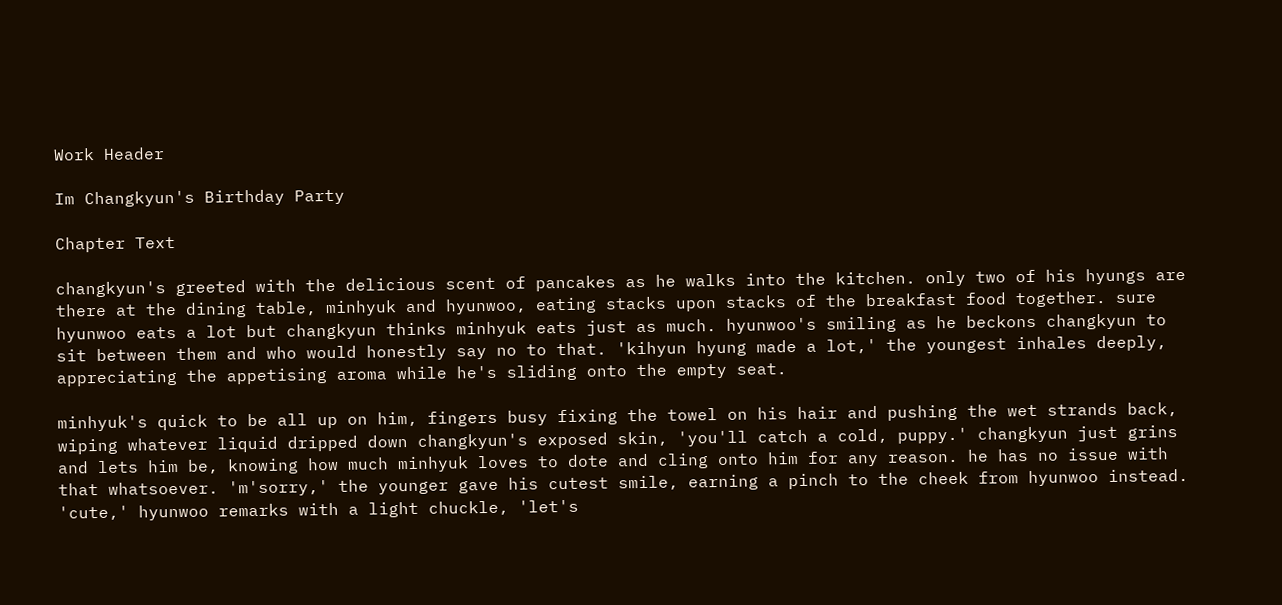Work Header

Im Changkyun's Birthday Party

Chapter Text

changkyun's greeted with the delicious scent of pancakes as he walks into the kitchen. only two of his hyungs are there at the dining table, minhyuk and hyunwoo, eating stacks upon stacks of the breakfast food together. sure hyunwoo eats a lot but changkyun thinks minhyuk eats just as much. hyunwoo's smiling as he beckons changkyun to sit between them and who would honestly say no to that. 'kihyun hyung made a lot,' the youngest inhales deeply, appreciating the appetising aroma while he's sliding onto the empty seat.

minhyuk's quick to be all up on him, fingers busy fixing the towel on his hair and pushing the wet strands back, wiping whatever liquid dripped down changkyun's exposed skin, 'you'll catch a cold, puppy.' changkyun just grins and lets him be, knowing how much minhyuk loves to dote and cling onto him for any reason. he has no issue with that whatsoever. 'm'sorry,' the younger gave his cutest smile, earning a pinch to the cheek from hyunwoo instead. 'cute,' hyunwoo remarks with a light chuckle, 'let's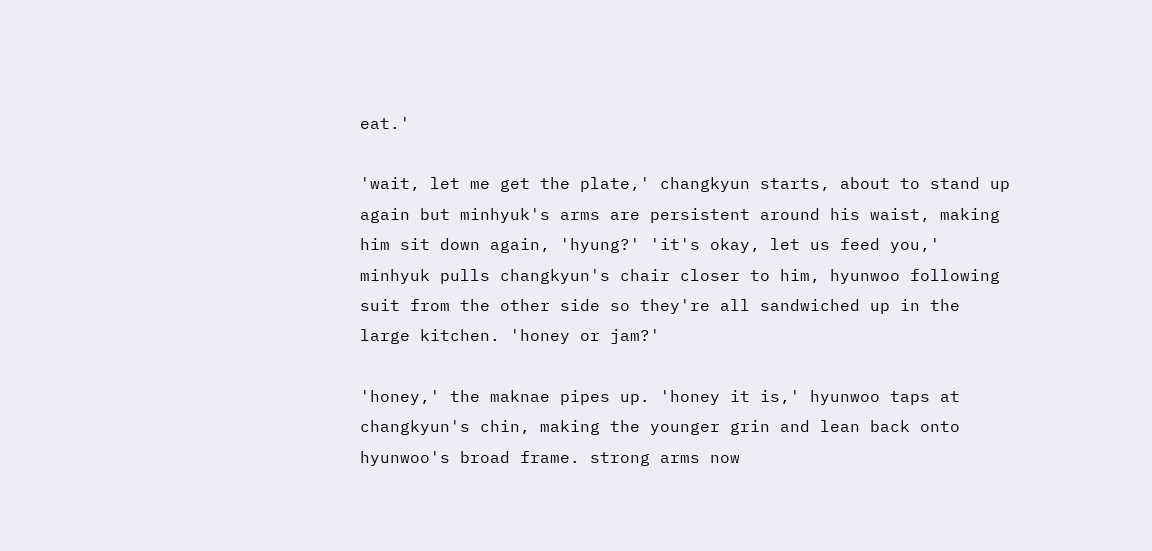eat.'

'wait, let me get the plate,' changkyun starts, about to stand up again but minhyuk's arms are persistent around his waist, making him sit down again, 'hyung?' 'it's okay, let us feed you,' minhyuk pulls changkyun's chair closer to him, hyunwoo following suit from the other side so they're all sandwiched up in the large kitchen. 'honey or jam?'

'honey,' the maknae pipes up. 'honey it is,' hyunwoo taps at changkyun's chin, making the younger grin and lean back onto hyunwoo's broad frame. strong arms now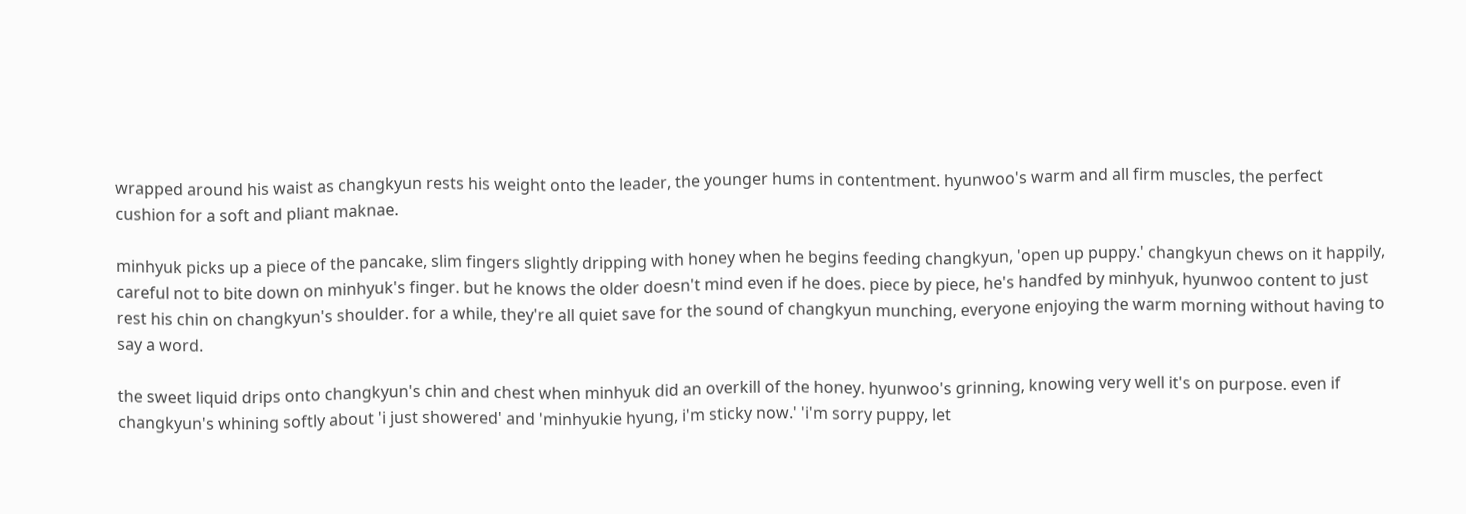wrapped around his waist as changkyun rests his weight onto the leader, the younger hums in contentment. hyunwoo's warm and all firm muscles, the perfect cushion for a soft and pliant maknae.

minhyuk picks up a piece of the pancake, slim fingers slightly dripping with honey when he begins feeding changkyun, 'open up puppy.' changkyun chews on it happily, careful not to bite down on minhyuk's finger. but he knows the older doesn't mind even if he does. piece by piece, he's handfed by minhyuk, hyunwoo content to just rest his chin on changkyun's shoulder. for a while, they're all quiet save for the sound of changkyun munching, everyone enjoying the warm morning without having to say a word.

the sweet liquid drips onto changkyun's chin and chest when minhyuk did an overkill of the honey. hyunwoo's grinning, knowing very well it's on purpose. even if changkyun's whining softly about 'i just showered' and 'minhyukie hyung, i'm sticky now.' 'i'm sorry puppy, let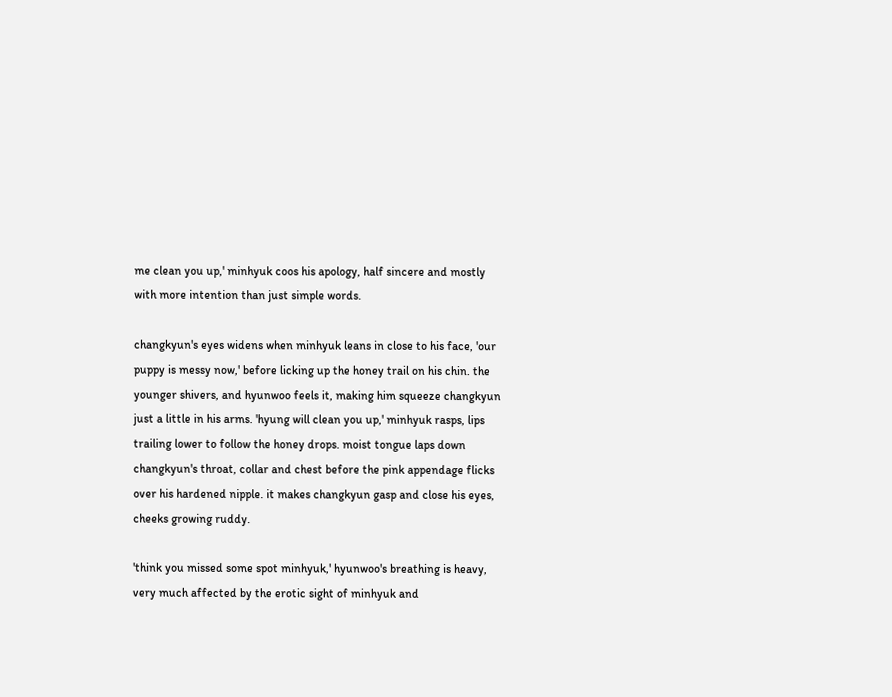me clean you up,' minhyuk coos his apology, half sincere and mostly with more intention than just simple words.

changkyun's eyes widens when minhyuk leans in close to his face, 'our puppy is messy now,' before licking up the honey trail on his chin. the younger shivers, and hyunwoo feels it, making him squeeze changkyun just a little in his arms. 'hyung will clean you up,' minhyuk rasps, lips trailing lower to follow the honey drops. moist tongue laps down changkyun's throat, collar and chest before the pink appendage flicks over his hardened nipple. it makes changkyun gasp and close his eyes, cheeks growing ruddy.

'think you missed some spot minhyuk,' hyunwoo's breathing is heavy, very much affected by the erotic sight of minhyuk and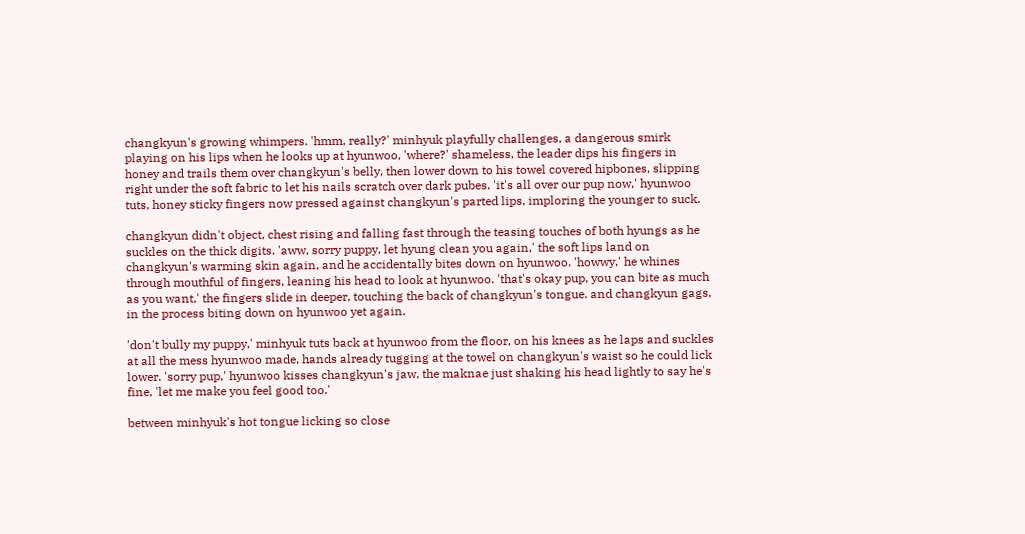changkyun's growing whimpers. 'hmm, really?' minhyuk playfully challenges, a dangerous smirk playing on his lips when he looks up at hyunwoo, 'where?' shameless, the leader dips his fingers in honey and trails them over changkyun's belly, then lower down to his towel covered hipbones, slipping right under the soft fabric to let his nails scratch over dark pubes. 'it's all over our pup now,' hyunwoo tuts, honey sticky fingers now pressed against changkyun's parted lips, imploring the younger to suck.

changkyun didn't object, chest rising and falling fast through the teasing touches of both hyungs as he suckles on the thick digits. 'aww, sorry puppy, let hyung clean you again,' the soft lips land on changkyun's warming skin again, and he accidentally bites down on hyunwoo. 'howwy,' he whines through mouthful of fingers, leaning his head to look at hyunwoo. 'that's okay pup, you can bite as much as you want,' the fingers slide in deeper, touching the back of changkyun's tongue. and changkyun gags, in the process biting down on hyunwoo yet again.

'don't bully my puppy,' minhyuk tuts back at hyunwoo from the floor, on his knees as he laps and suckles at all the mess hyunwoo made, hands already tugging at the towel on changkyun's waist so he could lick lower. 'sorry pup,' hyunwoo kisses changkyun's jaw, the maknae just shaking his head lightly to say he's fine, 'let me make you feel good too.'

between minhyuk's hot tongue licking so close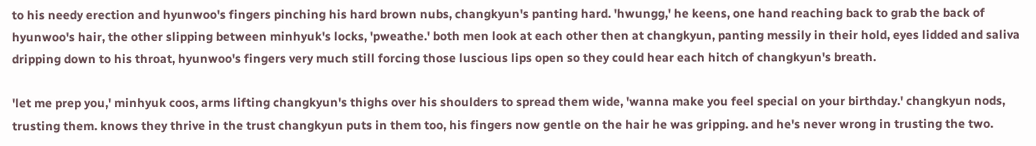to his needy erection and hyunwoo's fingers pinching his hard brown nubs, changkyun's panting hard. 'hwungg,' he keens, one hand reaching back to grab the back of hyunwoo's hair, the other slipping between minhyuk's locks, 'pweathe.' both men look at each other then at changkyun, panting messily in their hold, eyes lidded and saliva dripping down to his throat, hyunwoo's fingers very much still forcing those luscious lips open so they could hear each hitch of changkyun's breath.

'let me prep you,' minhyuk coos, arms lifting changkyun's thighs over his shoulders to spread them wide, 'wanna make you feel special on your birthday.' changkyun nods, trusting them. knows they thrive in the trust changkyun puts in them too, his fingers now gentle on the hair he was gripping. and he's never wrong in trusting the two.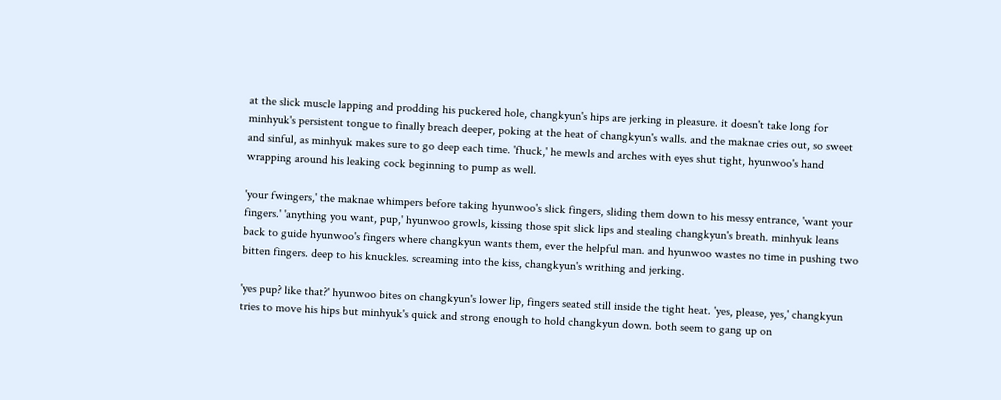at the slick muscle lapping and prodding his puckered hole, changkyun's hips are jerking in pleasure. it doesn't take long for minhyuk's persistent tongue to finally breach deeper, poking at the heat of changkyun's walls. and the maknae cries out, so sweet and sinful, as minhyuk makes sure to go deep each time. 'fhuck,' he mewls and arches with eyes shut tight, hyunwoo's hand wrapping around his leaking cock beginning to pump as well.

'your fwingers,' the maknae whimpers before taking hyunwoo's slick fingers, sliding them down to his messy entrance, 'want your fingers.' 'anything you want, pup,' hyunwoo growls, kissing those spit slick lips and stealing changkyun's breath. minhyuk leans back to guide hyunwoo's fingers where changkyun wants them, ever the helpful man. and hyunwoo wastes no time in pushing two bitten fingers. deep to his knuckles. screaming into the kiss, changkyun's writhing and jerking.

'yes pup? like that?' hyunwoo bites on changkyun's lower lip, fingers seated still inside the tight heat. 'yes, please, yes,' changkyun tries to move his hips but minhyuk's quick and strong enough to hold changkyun down. both seem to gang up on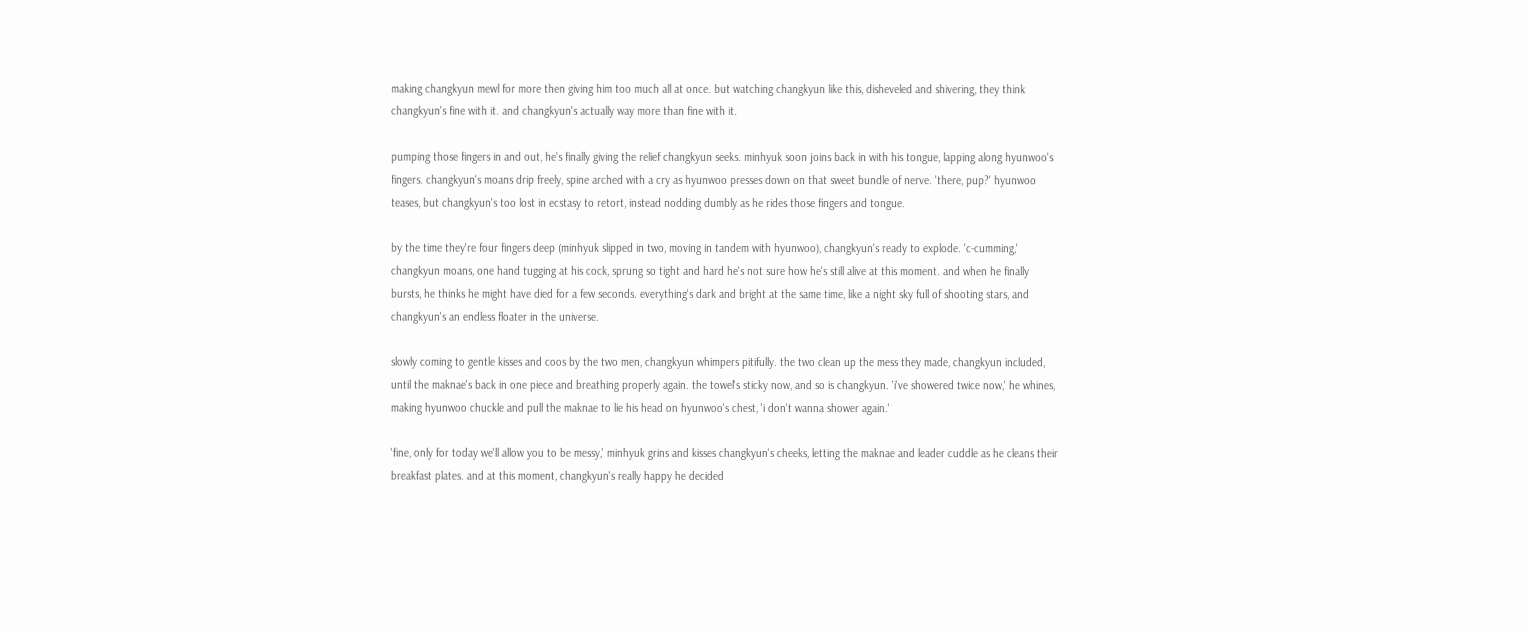making changkyun mewl for more then giving him too much all at once. but watching changkyun like this, disheveled and shivering, they think changkyun's fine with it. and changkyun's actually way more than fine with it.

pumping those fingers in and out, he's finally giving the relief changkyun seeks. minhyuk soon joins back in with his tongue, lapping along hyunwoo's fingers. changkyun's moans drip freely, spine arched with a cry as hyunwoo presses down on that sweet bundle of nerve. 'there, pup?' hyunwoo teases, but changkyun's too lost in ecstasy to retort, instead nodding dumbly as he rides those fingers and tongue.

by the time they're four fingers deep (minhyuk slipped in two, moving in tandem with hyunwoo), changkyun's ready to explode. 'c-cumming,' changkyun moans, one hand tugging at his cock, sprung so tight and hard he's not sure how he's still alive at this moment. and when he finally bursts, he thinks he might have died for a few seconds. everything's dark and bright at the same time, like a night sky full of shooting stars, and changkyun's an endless floater in the universe.

slowly coming to gentle kisses and coos by the two men, changkyun whimpers pitifully. the two clean up the mess they made, changkyun included, until the maknae's back in one piece and breathing properly again. the towel's sticky now, and so is changkyun. 'i've showered twice now,' he whines, making hyunwoo chuckle and pull the maknae to lie his head on hyunwoo's chest, 'i don't wanna shower again.'

'fine, only for today we'll allow you to be messy,' minhyuk grins and kisses changkyun's cheeks, letting the maknae and leader cuddle as he cleans their breakfast plates. and at this moment, changkyun's really happy he decided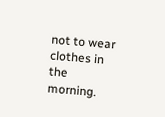not to wear clothes in the morning.